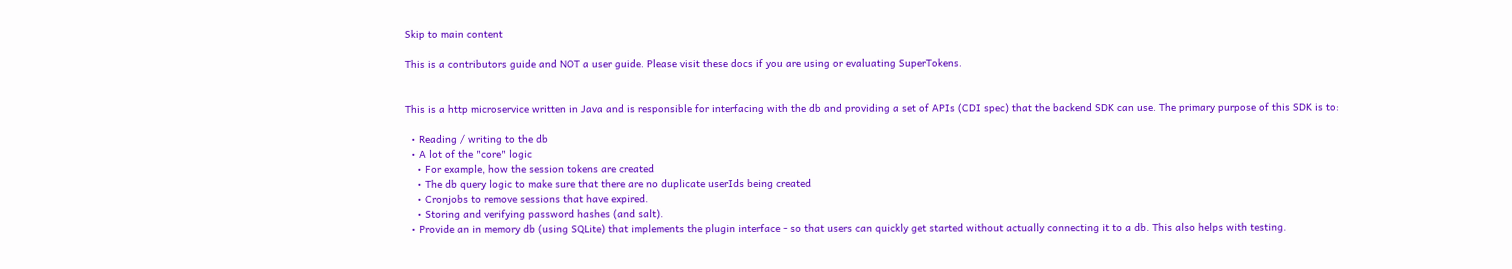Skip to main content

This is a contributors guide and NOT a user guide. Please visit these docs if you are using or evaluating SuperTokens.


This is a http microservice written in Java and is responsible for interfacing with the db and providing a set of APIs (CDI spec) that the backend SDK can use. The primary purpose of this SDK is to:

  • Reading / writing to the db
  • A lot of the "core" logic
    • For example, how the session tokens are created
    • The db query logic to make sure that there are no duplicate userIds being created
    • Cronjobs to remove sessions that have expired.
    • Storing and verifying password hashes (and salt).
  • Provide an in memory db (using SQLite) that implements the plugin interface - so that users can quickly get started without actually connecting it to a db. This also helps with testing.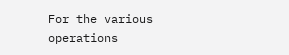For the various operations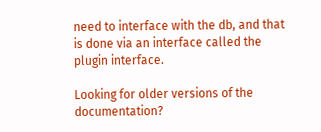need to interface with the db, and that is done via an interface called the plugin interface.

Looking for older versions of the documentation?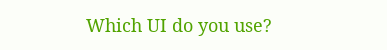Which UI do you use?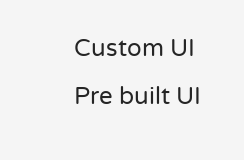Custom UI
Pre built UI